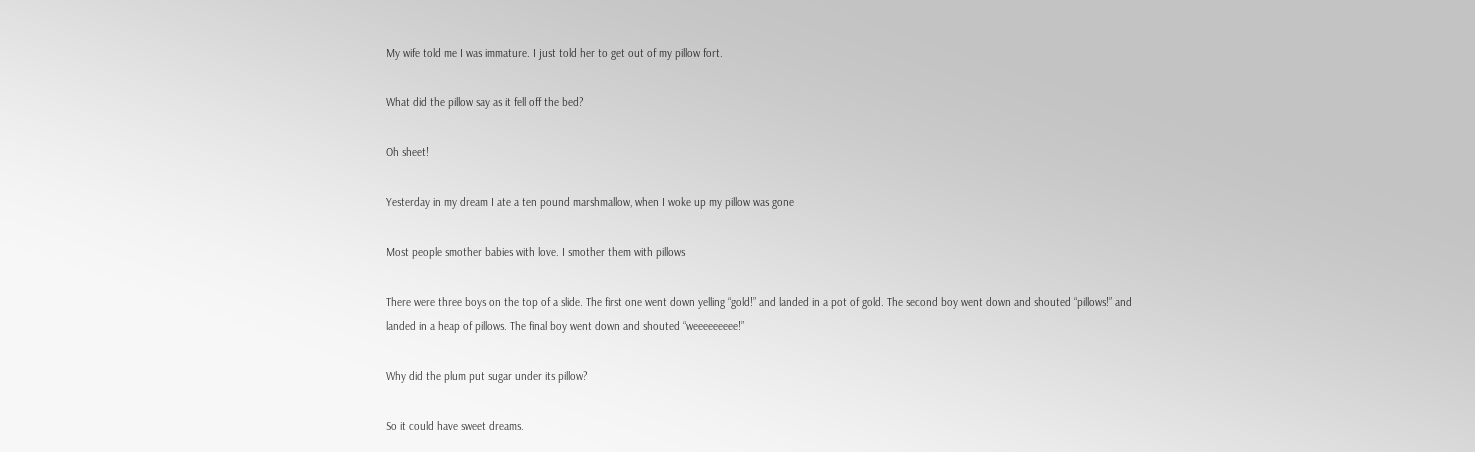My wife told me I was immature. I just told her to get out of my pillow fort.

What did the pillow say as it fell off the bed?

Oh sheet!

Yesterday in my dream I ate a ten pound marshmallow, when I woke up my pillow was gone

Most people smother babies with love. I smother them with pillows

There were three boys on the top of a slide. The first one went down yelling “gold!” and landed in a pot of gold. The second boy went down and shouted “pillows!” and landed in a heap of pillows. The final boy went down and shouted “weeeeeeeee!”

Why did the plum put sugar under its pillow?

So it could have sweet dreams.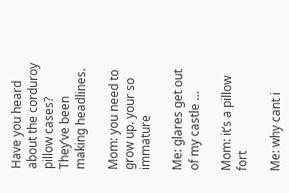Have you heard about the corduroy pillow cases? They’ve been making headlines.

Mom: you need to grow up. your so immature

Me: glares get out of my castle …

Mom: it’s a pillow fort

Me: why cant i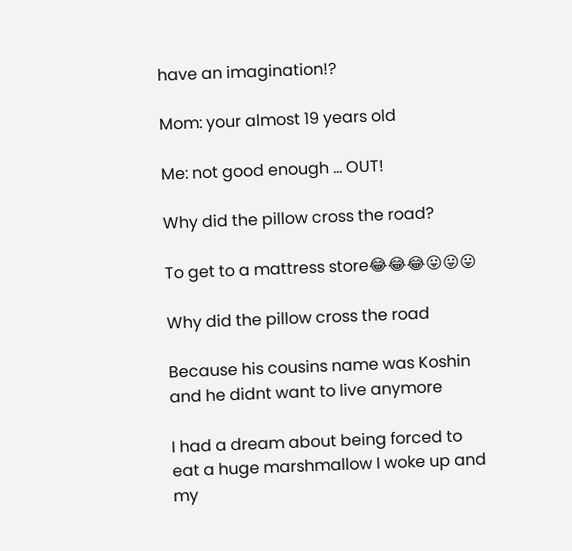have an imagination!?

Mom: your almost 19 years old

Me: not good enough … OUT!

Why did the pillow cross the road?

To get to a mattress store😂😂😂😛😛😛

Why did the pillow cross the road

Because his cousins name was Koshin and he didnt want to live anymore

I had a dream about being forced to eat a huge marshmallow I woke up and my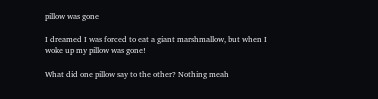pillow was gone

I dreamed I was forced to eat a giant marshmallow, but when I woke up my pillow was gone!

What did one pillow say to the other? Nothing meah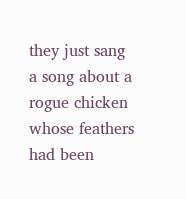they just sang a song about a rogue chicken whose feathers had been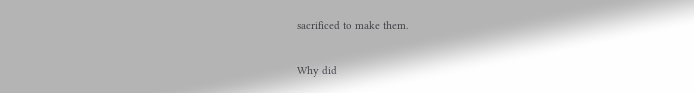sacrificed to make them.

Why did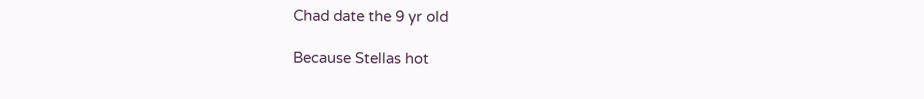Chad date the 9 yr old

Because Stellas hot